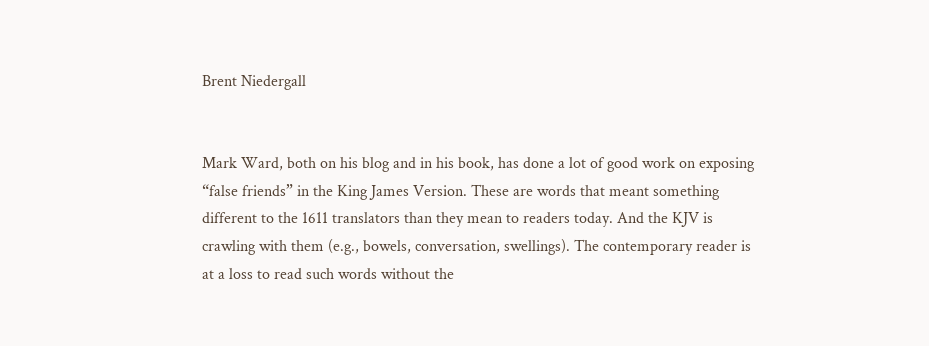Brent Niedergall


Mark Ward, both on his blog and in his book, has done a lot of good work on exposing “false friends” in the King James Version. These are words that meant something different to the 1611 translators than they mean to readers today. And the KJV is crawling with them (e.g., bowels, conversation, swellings). The contemporary reader is at a loss to read such words without the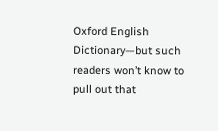Oxford English Dictionary—but such readers won’t know to pull out that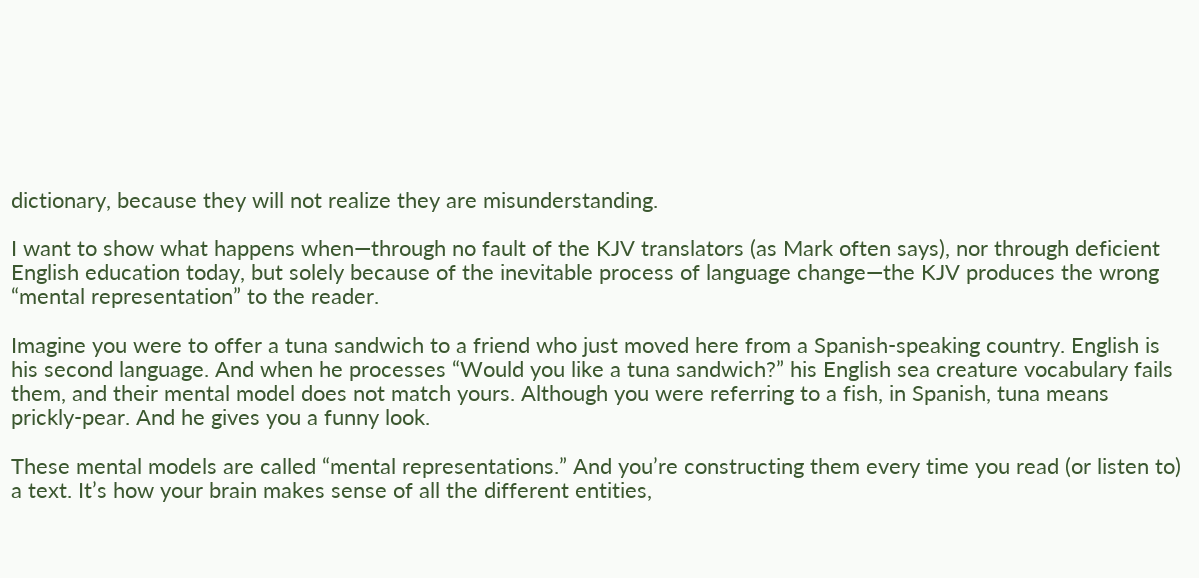dictionary, because they will not realize they are misunderstanding.

I want to show what happens when—through no fault of the KJV translators (as Mark often says), nor through deficient English education today, but solely because of the inevitable process of language change—the KJV produces the wrong “mental representation” to the reader.

Imagine you were to offer a tuna sandwich to a friend who just moved here from a Spanish-speaking country. English is his second language. And when he processes “Would you like a tuna sandwich?” his English sea creature vocabulary fails them, and their mental model does not match yours. Although you were referring to a fish, in Spanish, tuna means prickly-pear. And he gives you a funny look.

These mental models are called “mental representations.” And you’re constructing them every time you read (or listen to) a text. It’s how your brain makes sense of all the different entities,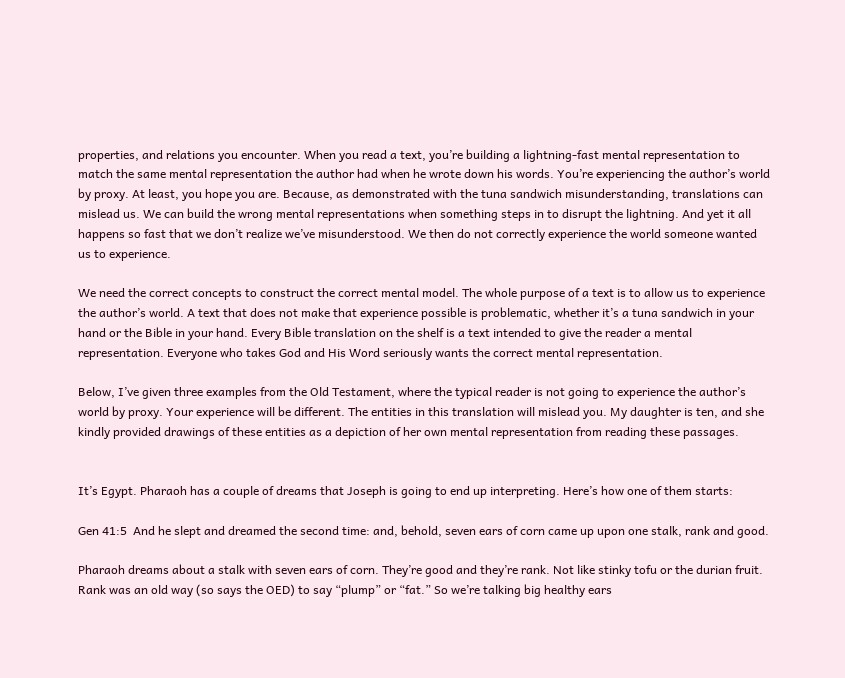properties, and relations you encounter. When you read a text, you’re building a lightning-fast mental representation to match the same mental representation the author had when he wrote down his words. You’re experiencing the author’s world by proxy. At least, you hope you are. Because, as demonstrated with the tuna sandwich misunderstanding, translations can mislead us. We can build the wrong mental representations when something steps in to disrupt the lightning. And yet it all happens so fast that we don’t realize we’ve misunderstood. We then do not correctly experience the world someone wanted us to experience.

We need the correct concepts to construct the correct mental model. The whole purpose of a text is to allow us to experience the author’s world. A text that does not make that experience possible is problematic, whether it’s a tuna sandwich in your hand or the Bible in your hand. Every Bible translation on the shelf is a text intended to give the reader a mental representation. Everyone who takes God and His Word seriously wants the correct mental representation.

Below, I’ve given three examples from the Old Testament, where the typical reader is not going to experience the author’s world by proxy. Your experience will be different. The entities in this translation will mislead you. My daughter is ten, and she kindly provided drawings of these entities as a depiction of her own mental representation from reading these passages.


It’s Egypt. Pharaoh has a couple of dreams that Joseph is going to end up interpreting. Here’s how one of them starts:

Gen 41:5  And he slept and dreamed the second time: and, behold, seven ears of corn came up upon one stalk, rank and good.

Pharaoh dreams about a stalk with seven ears of corn. They’re good and they’re rank. Not like stinky tofu or the durian fruit. Rank was an old way (so says the OED) to say “plump” or “fat.” So we’re talking big healthy ears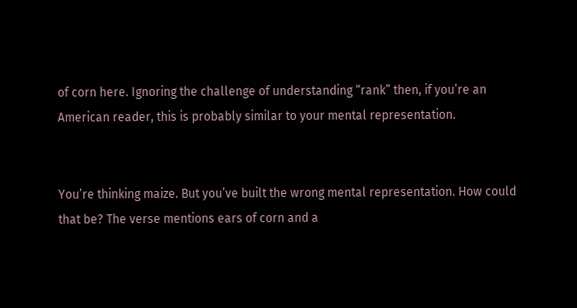of corn here. Ignoring the challenge of understanding “rank” then, if you’re an American reader, this is probably similar to your mental representation.


You’re thinking maize. But you’ve built the wrong mental representation. How could that be? The verse mentions ears of corn and a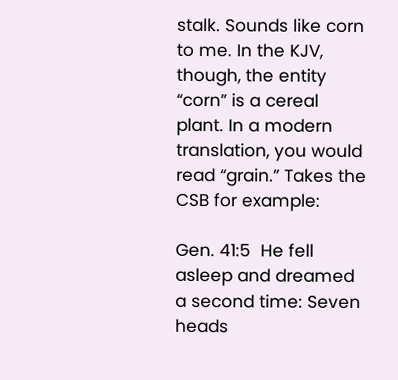stalk. Sounds like corn to me. In the KJV, though, the entity “corn” is a cereal plant. In a modern translation, you would read “grain.” Takes the CSB for example:

Gen. 41:5  He fell asleep and dreamed a second time: Seven heads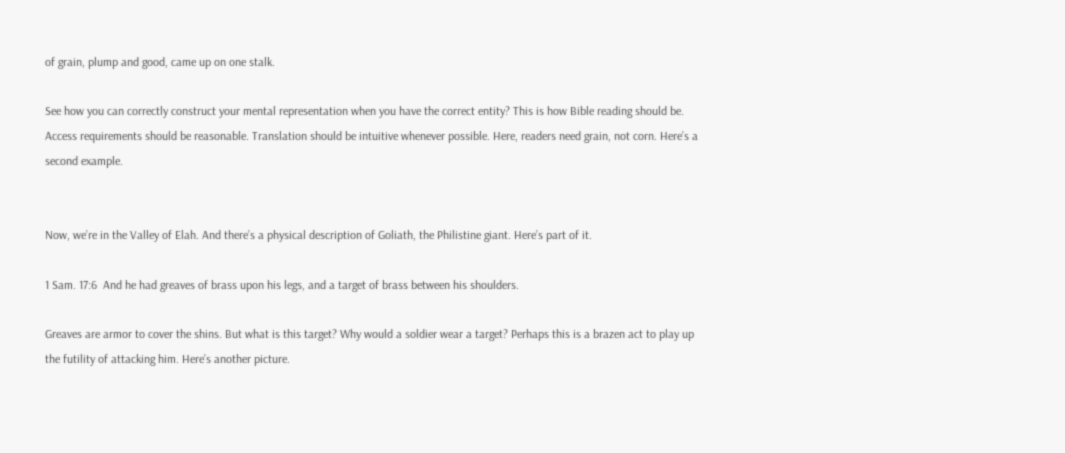of grain, plump and good, came up on one stalk.

See how you can correctly construct your mental representation when you have the correct entity? This is how Bible reading should be. Access requirements should be reasonable. Translation should be intuitive whenever possible. Here, readers need grain, not corn. Here’s a second example.


Now, we’re in the Valley of Elah. And there’s a physical description of Goliath, the Philistine giant. Here’s part of it.

1 Sam. 17:6  And he had greaves of brass upon his legs, and a target of brass between his shoulders.

Greaves are armor to cover the shins. But what is this target? Why would a soldier wear a target? Perhaps this is a brazen act to play up the futility of attacking him. Here’s another picture.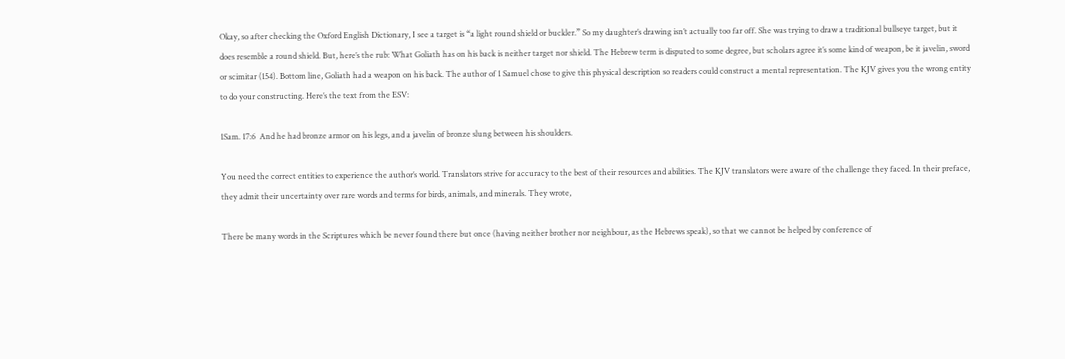Okay, so after checking the Oxford English Dictionary, I see a target is “a light round shield or buckler.” So my daughter’s drawing isn’t actually too far off. She was trying to draw a traditional bullseye target, but it does resemble a round shield. But, here’s the rub: What Goliath has on his back is neither target nor shield. The Hebrew term is disputed to some degree, but scholars agree it’s some kind of weapon, be it javelin, sword or scimitar (154). Bottom line, Goliath had a weapon on his back. The author of 1 Samuel chose to give this physical description so readers could construct a mental representation. The KJV gives you the wrong entity to do your constructing. Here’s the text from the ESV:

1Sam. 17:6  And he had bronze armor on his legs, and a javelin of bronze slung between his shoulders.

You need the correct entities to experience the author’s world. Translators strive for accuracy to the best of their resources and abilities. The KJV translators were aware of the challenge they faced. In their preface, they admit their uncertainty over rare words and terms for birds, animals, and minerals. They wrote,

There be many words in the Scriptures which be never found there but once (having neither brother nor neighbour, as the Hebrews speak), so that we cannot be helped by conference of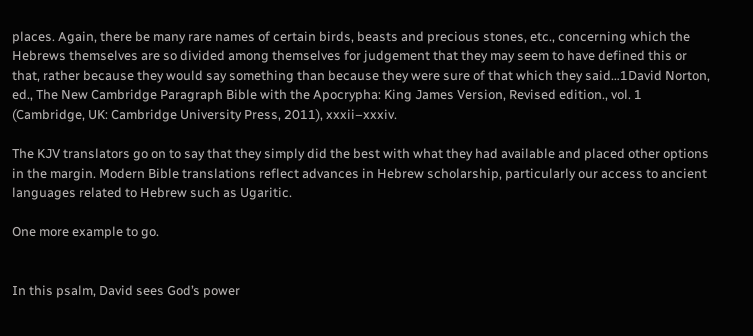places. Again, there be many rare names of certain birds, beasts and precious stones, etc., concerning which the Hebrews themselves are so divided among themselves for judgement that they may seem to have defined this or that, rather because they would say something than because they were sure of that which they said…1David Norton, ed., The New Cambridge Paragraph Bible with the Apocrypha: King James Version, Revised edition., vol. 1 (Cambridge, UK: Cambridge University Press, 2011), xxxii–xxxiv.

The KJV translators go on to say that they simply did the best with what they had available and placed other options in the margin. Modern Bible translations reflect advances in Hebrew scholarship, particularly our access to ancient languages related to Hebrew such as Ugaritic.

One more example to go.


In this psalm, David sees God’s power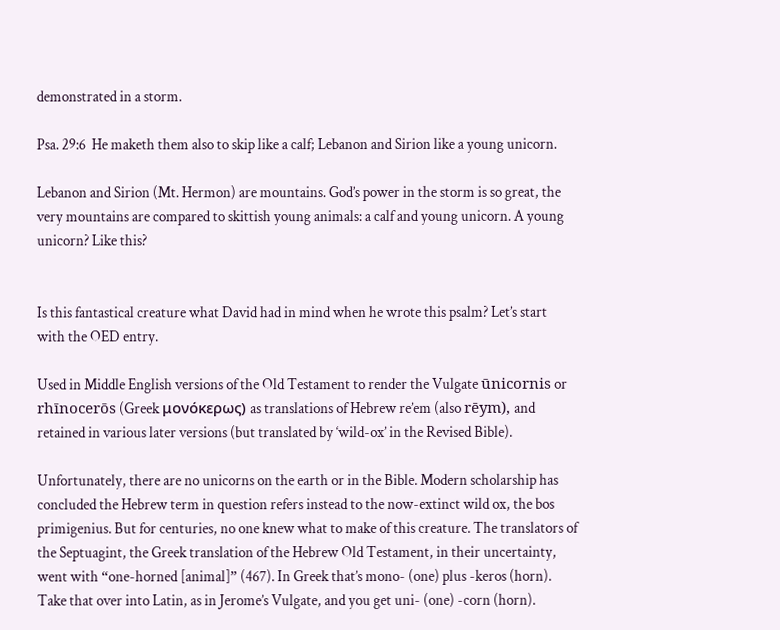demonstrated in a storm.

Psa. 29:6  He maketh them also to skip like a calf; Lebanon and Sirion like a young unicorn.

Lebanon and Sirion (Mt. Hermon) are mountains. God’s power in the storm is so great, the very mountains are compared to skittish young animals: a calf and young unicorn. A young unicorn? Like this?


Is this fantastical creature what David had in mind when he wrote this psalm? Let’s start with the OED entry.

Used in Middle English versions of the Old Testament to render the Vulgate ūnicornis or rhīnocerōs (Greek μονόκερως) as translations of Hebrew re’em (also rēym), and retained in various later versions (but translated by ‘wild-ox’ in the Revised Bible).

Unfortunately, there are no unicorns on the earth or in the Bible. Modern scholarship has concluded the Hebrew term in question refers instead to the now-extinct wild ox, the bos primigenius. But for centuries, no one knew what to make of this creature. The translators of the Septuagint, the Greek translation of the Hebrew Old Testament, in their uncertainty, went with “one-horned [animal]” (467). In Greek that’s mono- (one) plus -keros (horn). Take that over into Latin, as in Jerome’s Vulgate, and you get uni- (one) -corn (horn).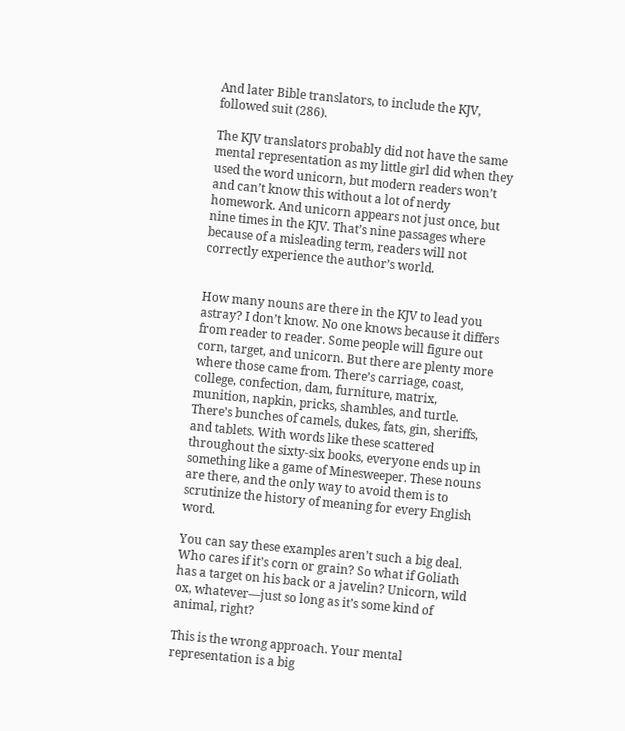And later Bible translators, to include the KJV, followed suit (286).

The KJV translators probably did not have the same mental representation as my little girl did when they used the word unicorn, but modern readers won’t and can’t know this without a lot of nerdy homework. And unicorn appears not just once, but nine times in the KJV. That’s nine passages where because of a misleading term, readers will not correctly experience the author’s world.


How many nouns are there in the KJV to lead you astray? I don’t know. No one knows because it differs from reader to reader. Some people will figure out corn, target, and unicorn. But there are plenty more where those came from. There’s carriage, coast, college, confection, dam, furniture, matrix, munition, napkin, pricks, shambles, and turtle. There’s bunches of camels, dukes, fats, gin, sheriffs, and tablets. With words like these scattered throughout the sixty-six books, everyone ends up in something like a game of Minesweeper. These nouns are there, and the only way to avoid them is to scrutinize the history of meaning for every English word.

You can say these examples aren’t such a big deal. Who cares if it’s corn or grain? So what if Goliath has a target on his back or a javelin? Unicorn, wild ox, whatever—just so long as it’s some kind of animal, right?

This is the wrong approach. Your mental representation is a big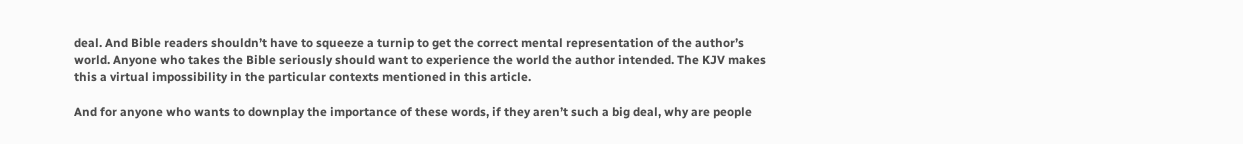deal. And Bible readers shouldn’t have to squeeze a turnip to get the correct mental representation of the author’s world. Anyone who takes the Bible seriously should want to experience the world the author intended. The KJV makes this a virtual impossibility in the particular contexts mentioned in this article.

And for anyone who wants to downplay the importance of these words, if they aren’t such a big deal, why are people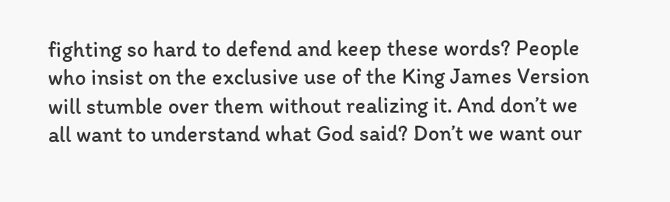fighting so hard to defend and keep these words? People who insist on the exclusive use of the King James Version will stumble over them without realizing it. And don’t we all want to understand what God said? Don’t we want our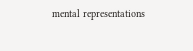mental representations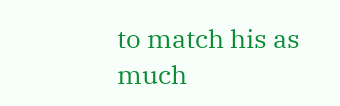to match his as much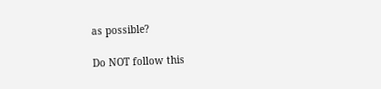as possible?

Do NOT follow this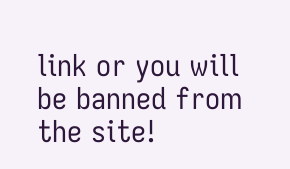link or you will be banned from the site!